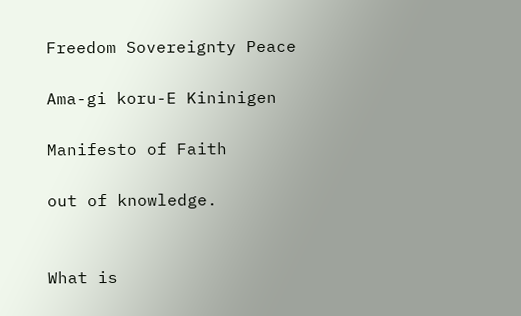Freedom Sovereignty Peace

Ama-gi koru-E Kininigen

Manifesto of Faith

out of knowledge.


What is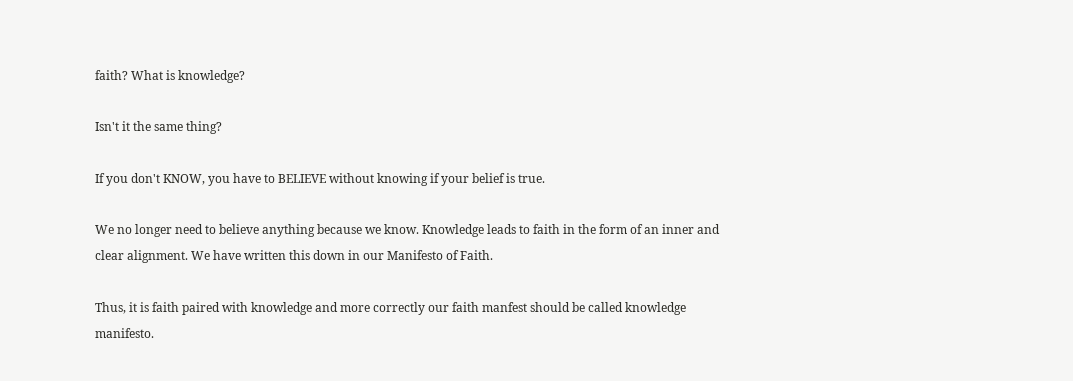faith? What is knowledge?

Isn't it the same thing?

If you don't KNOW, you have to BELIEVE without knowing if your belief is true.

We no longer need to believe anything because we know. Knowledge leads to faith in the form of an inner and clear alignment. We have written this down in our Manifesto of Faith.

Thus, it is faith paired with knowledge and more correctly our faith manfest should be called knowledge manifesto.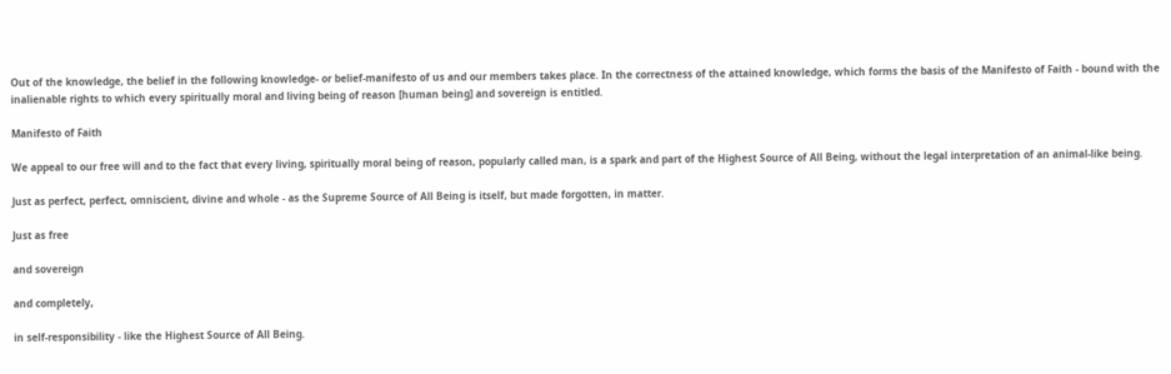Out of the knowledge, the belief in the following knowledge- or belief-manifesto of us and our members takes place. In the correctness of the attained knowledge, which forms the basis of the Manifesto of Faith - bound with the inalienable rights to which every spiritually moral and living being of reason [human being] and sovereign is entitled.

Manifesto of Faith

We appeal to our free will and to the fact that every living, spiritually moral being of reason, popularly called man, is a spark and part of the Highest Source of All Being, without the legal interpretation of an animal-like being.

Just as perfect, perfect, omniscient, divine and whole - as the Supreme Source of All Being is itself, but made forgotten, in matter.

Just as free

and sovereign

and completely,

in self-responsibility - like the Highest Source of All Being.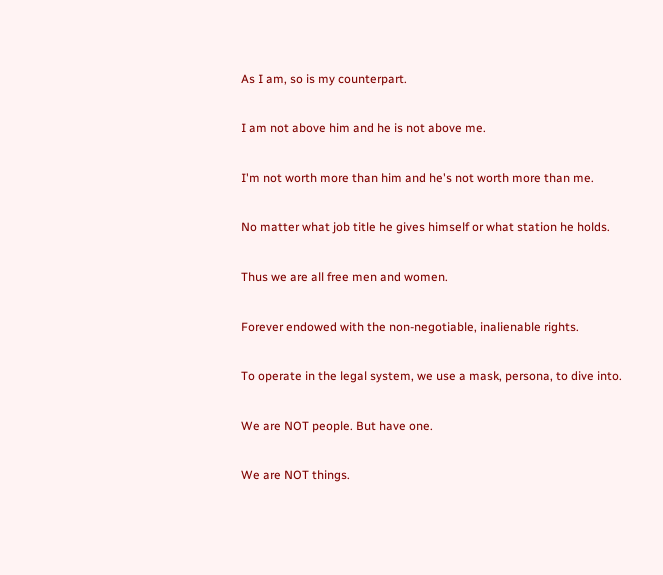As I am, so is my counterpart.

I am not above him and he is not above me.

I'm not worth more than him and he's not worth more than me.

No matter what job title he gives himself or what station he holds.

Thus we are all free men and women.

Forever endowed with the non-negotiable, inalienable rights.

To operate in the legal system, we use a mask, persona, to dive into.

We are NOT people. But have one.

We are NOT things.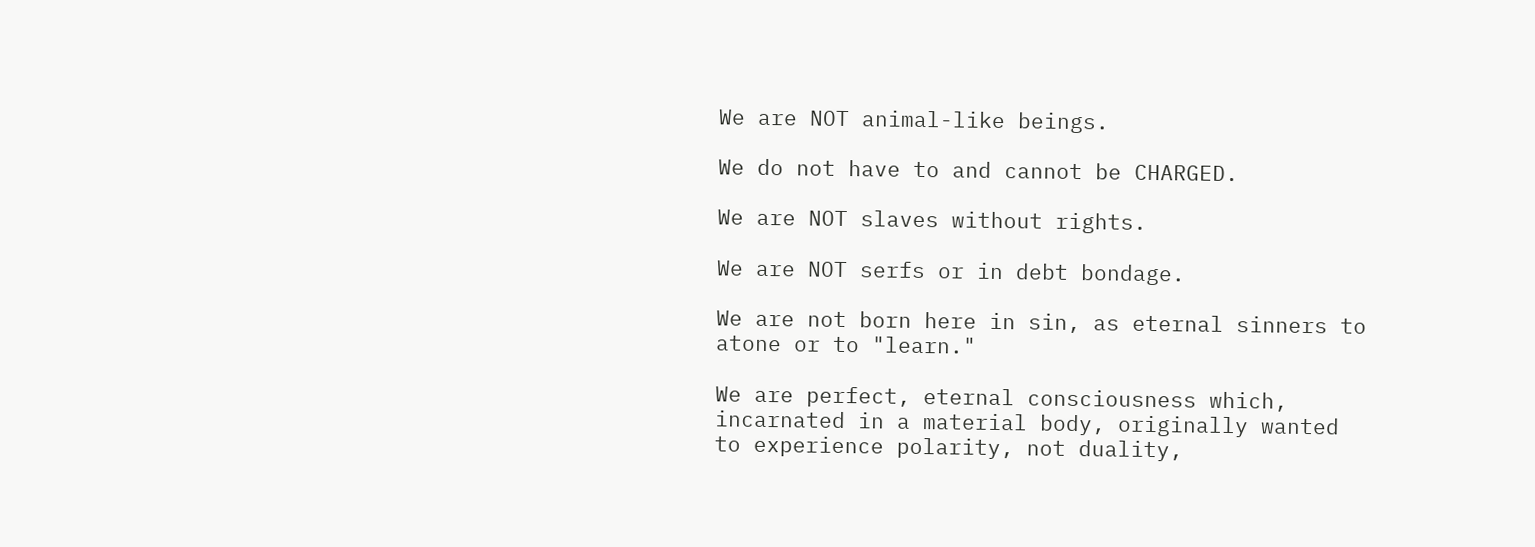We are NOT animal-like beings.

We do not have to and cannot be CHARGED.

We are NOT slaves without rights.

We are NOT serfs or in debt bondage.

We are not born here in sin, as eternal sinners to atone or to "learn."

We are perfect, eternal consciousness which, incarnated in a material body, originally wanted to experience polarity, not duality,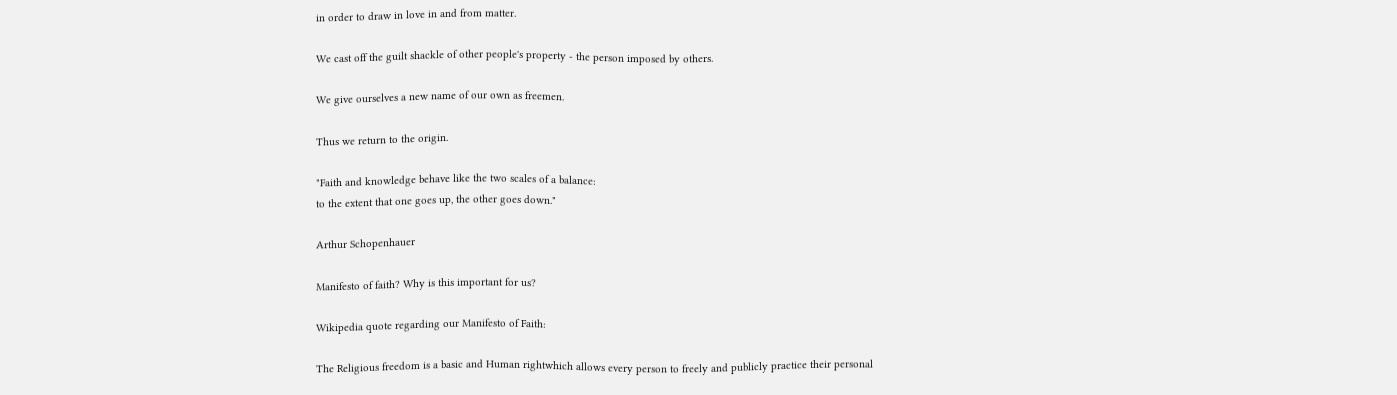in order to draw in love in and from matter.

We cast off the guilt shackle of other people's property - the person imposed by others.

We give ourselves a new name of our own as freemen.

Thus we return to the origin.

"Faith and knowledge behave like the two scales of a balance:
to the extent that one goes up, the other goes down."

Arthur Schopenhauer

Manifesto of faith? Why is this important for us?

Wikipedia quote regarding our Manifesto of Faith:

The Religious freedom is a basic and Human rightwhich allows every person to freely and publicly practice their personal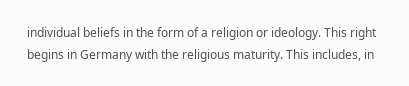individual beliefs in the form of a religion or ideology. This right begins in Germany with the religious maturity. This includes, in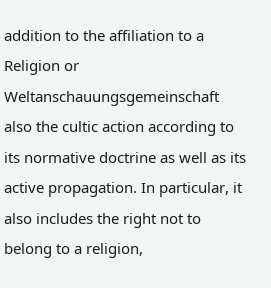addition to the affiliation to a Religion or Weltanschauungsgemeinschaft also the cultic action according to its normative doctrine as well as its active propagation. In particular, it also includes the right not to belong to a religion,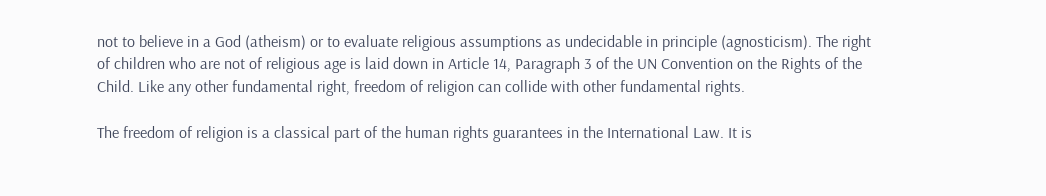not to believe in a God (atheism) or to evaluate religious assumptions as undecidable in principle (agnosticism). The right of children who are not of religious age is laid down in Article 14, Paragraph 3 of the UN Convention on the Rights of the Child. Like any other fundamental right, freedom of religion can collide with other fundamental rights.

The freedom of religion is a classical part of the human rights guarantees in the International Law. It is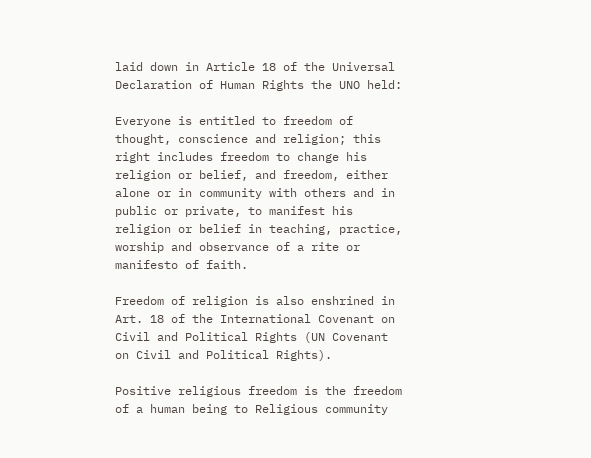laid down in Article 18 of the Universal Declaration of Human Rights the UNO held:

Everyone is entitled to freedom of thought, conscience and religion; this right includes freedom to change his religion or belief, and freedom, either alone or in community with others and in public or private, to manifest his religion or belief in teaching, practice, worship and observance of a rite or manifesto of faith.

Freedom of religion is also enshrined in Art. 18 of the International Covenant on Civil and Political Rights (UN Covenant on Civil and Political Rights).

Positive religious freedom is the freedom of a human being to Religious community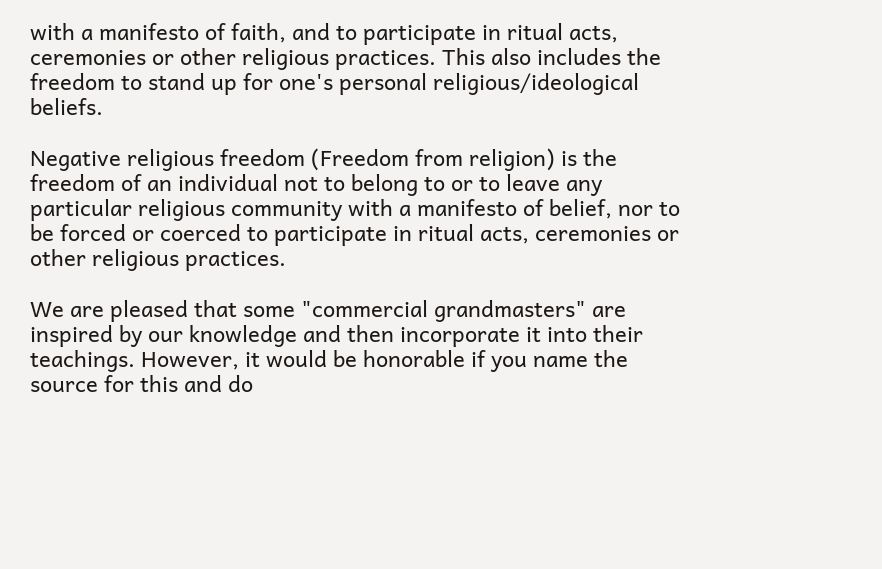with a manifesto of faith, and to participate in ritual acts, ceremonies or other religious practices. This also includes the freedom to stand up for one's personal religious/ideological beliefs.

Negative religious freedom (Freedom from religion) is the freedom of an individual not to belong to or to leave any particular religious community with a manifesto of belief, nor to be forced or coerced to participate in ritual acts, ceremonies or other religious practices.

We are pleased that some "commercial grandmasters" are inspired by our knowledge and then incorporate it into their teachings. However, it would be honorable if you name the source for this and do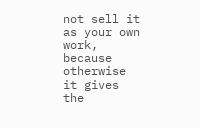not sell it as your own work, because otherwise it gives the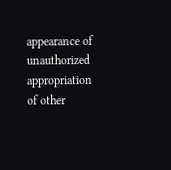appearance of unauthorized appropriation of other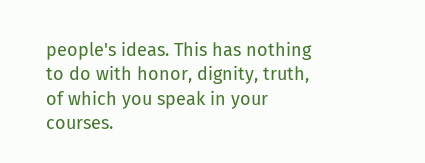people's ideas. This has nothing to do with honor, dignity, truth, of which you speak in your courses.